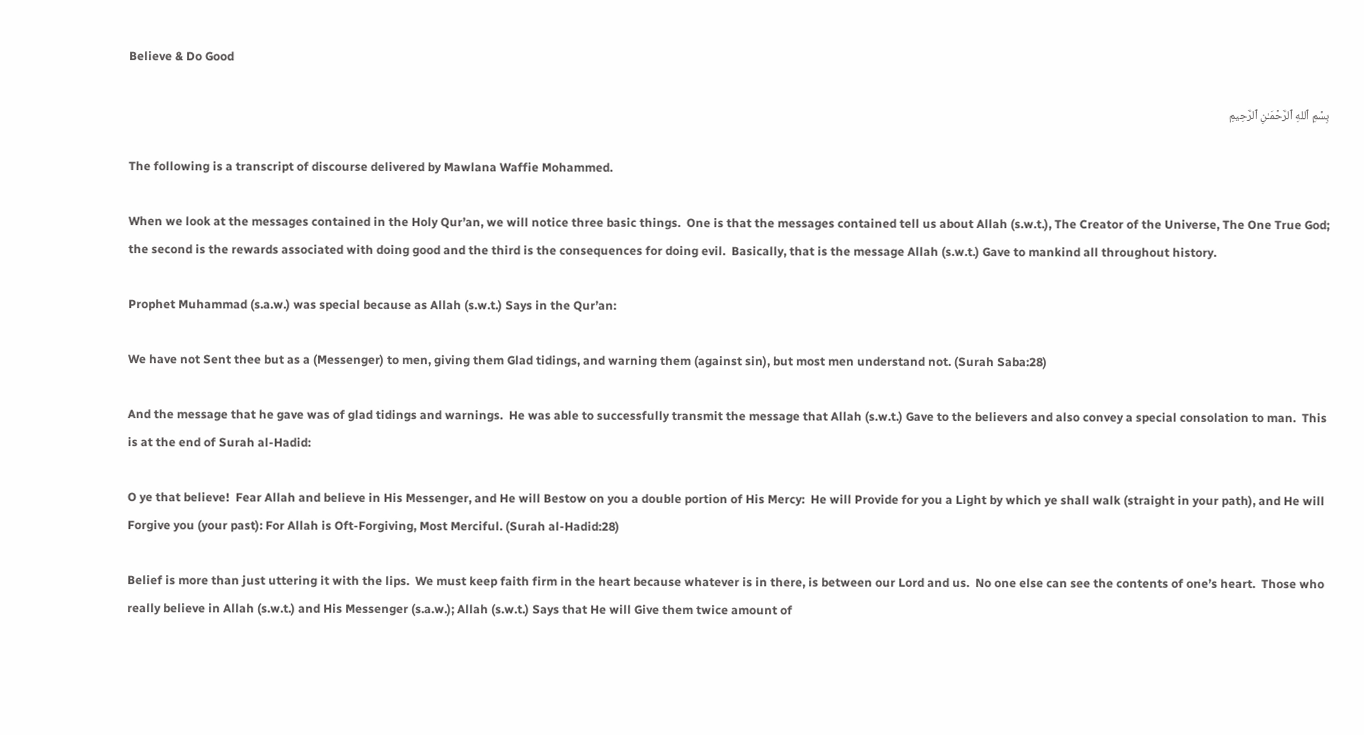Believe & Do Good

بِسۡمِ ٱللهِ ٱلرَّحۡمَـٰنِ ٱلرَّحِيمِ

The following is a transcript of discourse delivered by Mawlana Waffie Mohammed.

When we look at the messages contained in the Holy Qur’an, we will notice three basic things.  One is that the messages contained tell us about Allah (s.w.t.), The Creator of the Universe, The One True God; the second is the rewards associated with doing good and the third is the consequences for doing evil.  Basically, that is the message Allah (s.w.t.) Gave to mankind all throughout history.

Prophet Muhammad (s.a.w.) was special because as Allah (s.w.t.) Says in the Qur’an:

We have not Sent thee but as a (Messenger) to men, giving them Glad tidings, and warning them (against sin), but most men understand not. (Surah Saba:28)

And the message that he gave was of glad tidings and warnings.  He was able to successfully transmit the message that Allah (s.w.t.) Gave to the believers and also convey a special consolation to man.  This is at the end of Surah al-Hadid:

O ye that believe!  Fear Allah and believe in His Messenger, and He will Bestow on you a double portion of His Mercy:  He will Provide for you a Light by which ye shall walk (straight in your path), and He will Forgive you (your past): For Allah is Oft-Forgiving, Most Merciful. (Surah al-Hadid:28)

Belief is more than just uttering it with the lips.  We must keep faith firm in the heart because whatever is in there, is between our Lord and us.  No one else can see the contents of one’s heart.  Those who really believe in Allah (s.w.t.) and His Messenger (s.a.w.); Allah (s.w.t.) Says that He will Give them twice amount of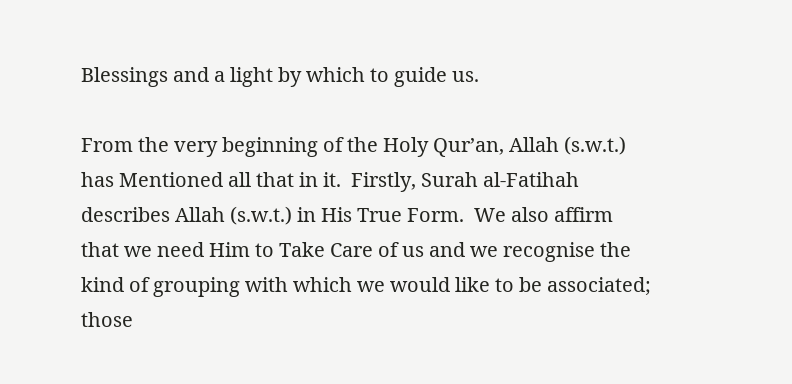Blessings and a light by which to guide us.

From the very beginning of the Holy Qur’an, Allah (s.w.t.) has Mentioned all that in it.  Firstly, Surah al-Fatihah describes Allah (s.w.t.) in His True Form.  We also affirm that we need Him to Take Care of us and we recognise the kind of grouping with which we would like to be associated; those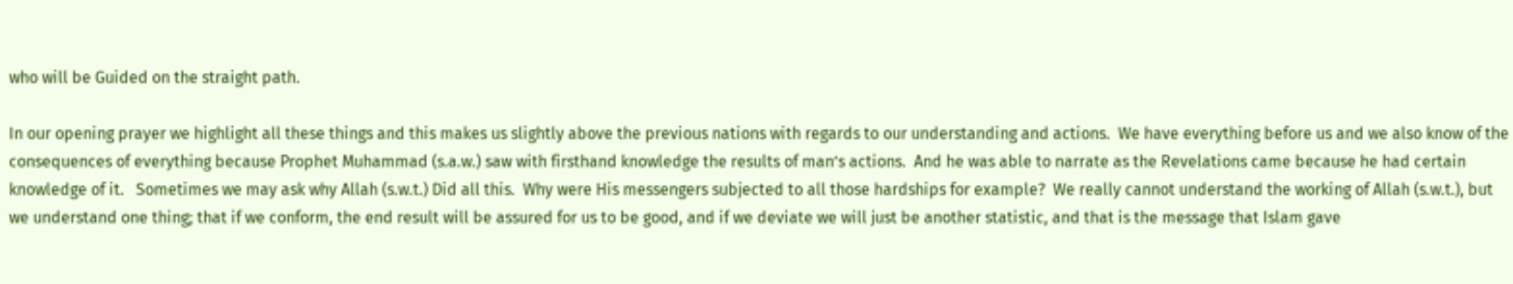who will be Guided on the straight path.

In our opening prayer we highlight all these things and this makes us slightly above the previous nations with regards to our understanding and actions.  We have everything before us and we also know of the consequences of everything because Prophet Muhammad (s.a.w.) saw with firsthand knowledge the results of man’s actions.  And he was able to narrate as the Revelations came because he had certain knowledge of it.   Sometimes we may ask why Allah (s.w.t.) Did all this.  Why were His messengers subjected to all those hardships for example?  We really cannot understand the working of Allah (s.w.t.), but we understand one thing; that if we conform, the end result will be assured for us to be good, and if we deviate we will just be another statistic, and that is the message that Islam gave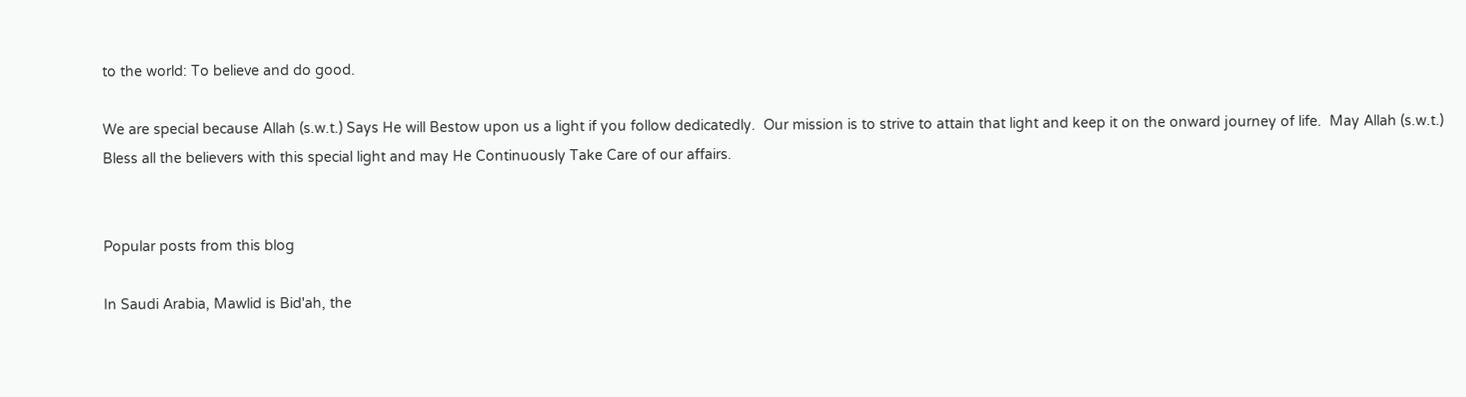to the world: To believe and do good.

We are special because Allah (s.w.t.) Says He will Bestow upon us a light if you follow dedicatedly.  Our mission is to strive to attain that light and keep it on the onward journey of life.  May Allah (s.w.t.) Bless all the believers with this special light and may He Continuously Take Care of our affairs.


Popular posts from this blog

In Saudi Arabia, Mawlid is Bid'ah, the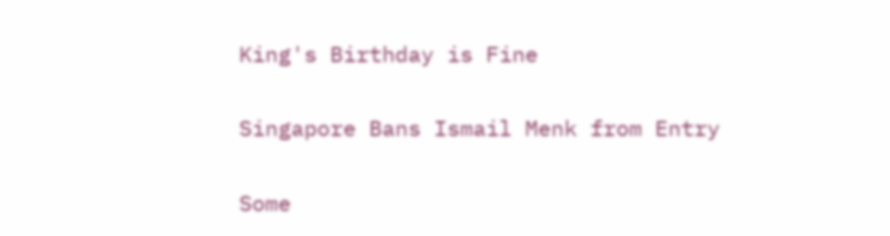King's Birthday is Fine

Singapore Bans Ismail Menk from Entry

Some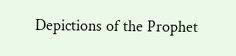Depictions of the Prophet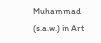Muhammad (s.a.w.) in Art